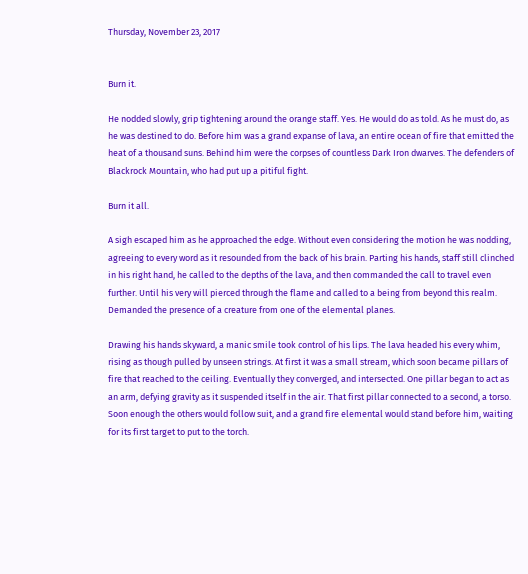Thursday, November 23, 2017


Burn it.

He nodded slowly, grip tightening around the orange staff. Yes. He would do as told. As he must do, as he was destined to do. Before him was a grand expanse of lava, an entire ocean of fire that emitted the heat of a thousand suns. Behind him were the corpses of countless Dark Iron dwarves. The defenders of Blackrock Mountain, who had put up a pitiful fight.

Burn it all.

A sigh escaped him as he approached the edge. Without even considering the motion he was nodding, agreeing to every word as it resounded from the back of his brain. Parting his hands, staff still clinched in his right hand, he called to the depths of the lava, and then commanded the call to travel even further. Until his very will pierced through the flame and called to a being from beyond this realm. Demanded the presence of a creature from one of the elemental planes.

Drawing his hands skyward, a manic smile took control of his lips. The lava headed his every whim, rising as though pulled by unseen strings. At first it was a small stream, which soon became pillars of fire that reached to the ceiling. Eventually they converged, and intersected. One pillar began to act as an arm, defying gravity as it suspended itself in the air. That first pillar connected to a second, a torso. Soon enough the others would follow suit, and a grand fire elemental would stand before him, waiting for its first target to put to the torch.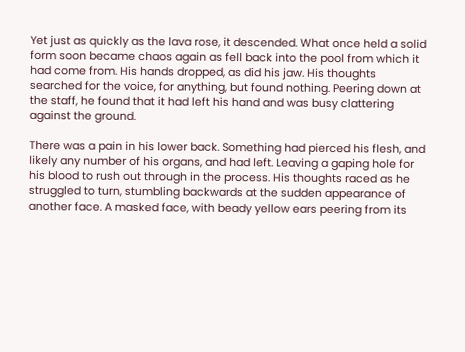Yet just as quickly as the lava rose, it descended. What once held a solid form soon became chaos again as fell back into the pool from which it had come from. His hands dropped, as did his jaw. His thoughts searched for the voice, for anything, but found nothing. Peering down at the staff, he found that it had left his hand and was busy clattering against the ground.

There was a pain in his lower back. Something had pierced his flesh, and likely any number of his organs, and had left. Leaving a gaping hole for his blood to rush out through in the process. His thoughts raced as he struggled to turn, stumbling backwards at the sudden appearance of another face. A masked face, with beady yellow ears peering from its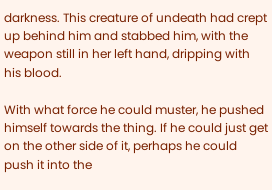darkness. This creature of undeath had crept up behind him and stabbed him, with the weapon still in her left hand, dripping with his blood.

With what force he could muster, he pushed himself towards the thing. If he could just get on the other side of it, perhaps he could push it into the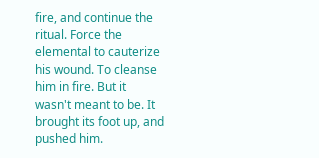fire, and continue the ritual. Force the elemental to cauterize his wound. To cleanse him in fire. But it wasn't meant to be. It brought its foot up, and pushed him.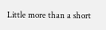Little more than a short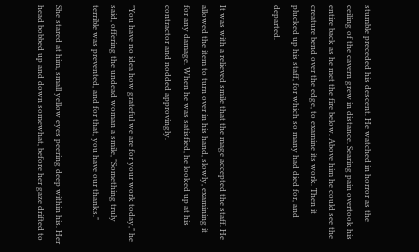stumble preceded his descent. He watched in horror as the ceiling of the cavern grew in distance. Searing pain overtook his entire back as he met the fire below. Above him he could see the creature bend over the edge, to examine its work. Then it plucked up his staff, for which so many had died for, and departed.


It was with a relieved smile that the mage accepted the staff. He allowed the item to turn over in his hand, slowly, examining it for any damage. When he was satisfied, he looked up at his contractor and nodded approvingly.

"You have no idea how grateful we are for your work today," he said, offering the undead woman a smile, "Something truly terrible was prevented, and for that, you have our thanks."

She stared at him, small yellow eyes peering deep within his. Her head bobbed up and down somewhat, before her gaze drifted to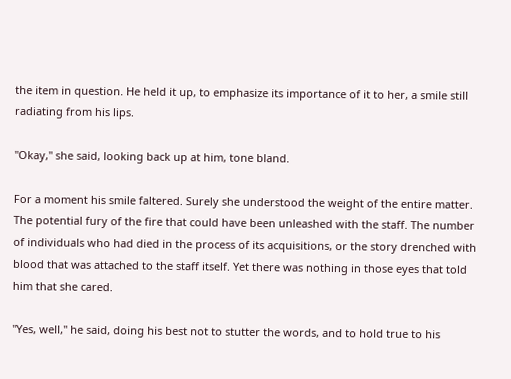the item in question. He held it up, to emphasize its importance of it to her, a smile still radiating from his lips.

"Okay," she said, looking back up at him, tone bland.

For a moment his smile faltered. Surely she understood the weight of the entire matter. The potential fury of the fire that could have been unleashed with the staff. The number of individuals who had died in the process of its acquisitions, or the story drenched with blood that was attached to the staff itself. Yet there was nothing in those eyes that told him that she cared.

"Yes, well," he said, doing his best not to stutter the words, and to hold true to his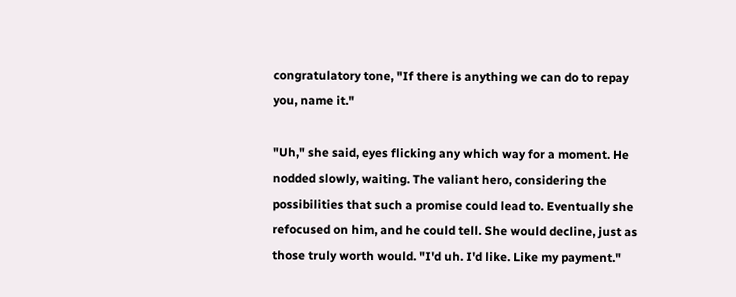congratulatory tone, "If there is anything we can do to repay you, name it."

"Uh," she said, eyes flicking any which way for a moment. He nodded slowly, waiting. The valiant hero, considering the possibilities that such a promise could lead to. Eventually she refocused on him, and he could tell. She would decline, just as those truly worth would. "I'd uh. I'd like. Like my payment."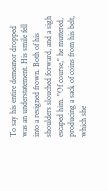To say his entire demeanor dropped was an understatement. His smile fell into a resigned frown. Both of his shoulders slouched forward, and a sigh escaped him. "Of course," he muttered, producing a sack of coins from his belt, which she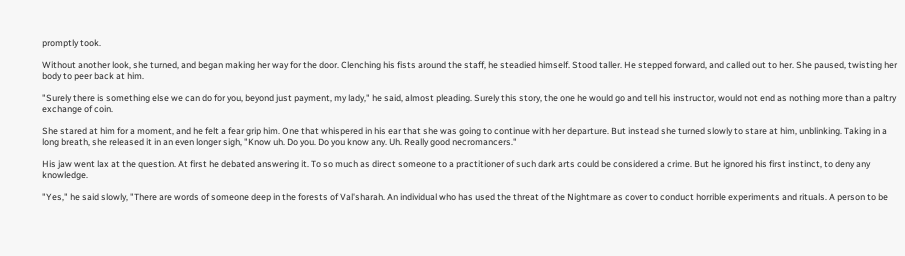promptly took.

Without another look, she turned, and began making her way for the door. Clenching his fists around the staff, he steadied himself. Stood taller. He stepped forward, and called out to her. She paused, twisting her body to peer back at him.

"Surely there is something else we can do for you, beyond just payment, my lady," he said, almost pleading. Surely this story, the one he would go and tell his instructor, would not end as nothing more than a paltry exchange of coin.

She stared at him for a moment, and he felt a fear grip him. One that whispered in his ear that she was going to continue with her departure. But instead she turned slowly to stare at him, unblinking. Taking in a long breath, she released it in an even longer sigh, "Know uh. Do you. Do you know any. Uh. Really good necromancers."

His jaw went lax at the question. At first he debated answering it. To so much as direct someone to a practitioner of such dark arts could be considered a crime. But he ignored his first instinct, to deny any knowledge.

"Yes," he said slowly, "There are words of someone deep in the forests of Val'sharah. An individual who has used the threat of the Nightmare as cover to conduct horrible experiments and rituals. A person to be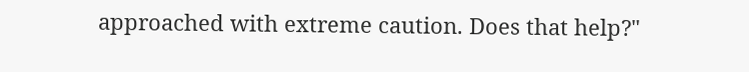approached with extreme caution. Does that help?"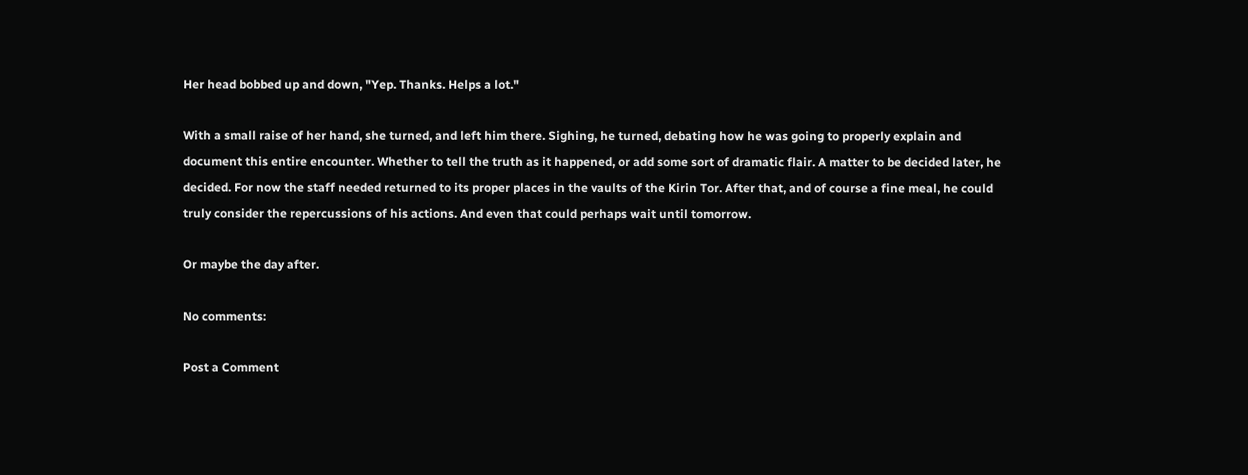Her head bobbed up and down, "Yep. Thanks. Helps a lot."

With a small raise of her hand, she turned, and left him there. Sighing, he turned, debating how he was going to properly explain and document this entire encounter. Whether to tell the truth as it happened, or add some sort of dramatic flair. A matter to be decided later, he decided. For now the staff needed returned to its proper places in the vaults of the Kirin Tor. After that, and of course a fine meal, he could truly consider the repercussions of his actions. And even that could perhaps wait until tomorrow.

Or maybe the day after.

No comments:

Post a Comment